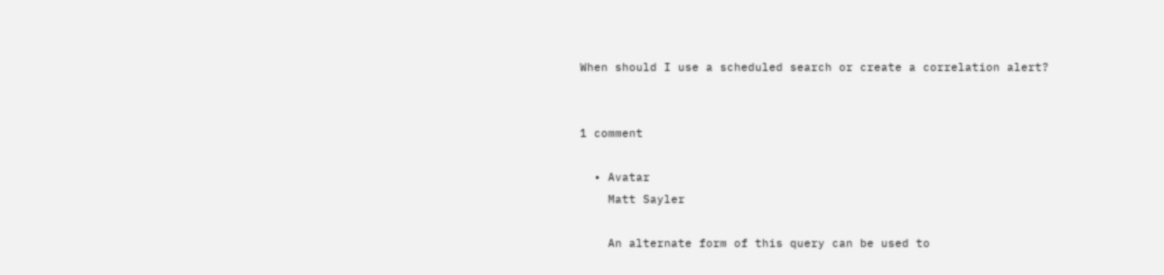When should I use a scheduled search or create a correlation alert?


1 comment

  • Avatar
    Matt Sayler

    An alternate form of this query can be used to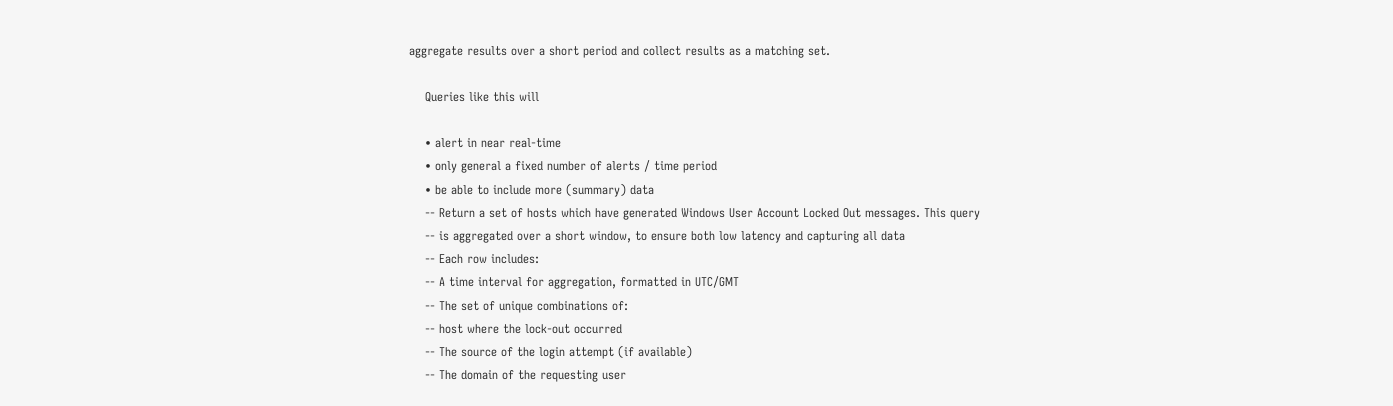aggregate results over a short period and collect results as a matching set.

    Queries like this will

    • alert in near real-time
    • only general a fixed number of alerts / time period
    • be able to include more (summary) data
    -- Return a set of hosts which have generated Windows User Account Locked Out messages. This query
    -- is aggregated over a short window, to ensure both low latency and capturing all data
    -- Each row includes:
    -- A time interval for aggregation, formatted in UTC/GMT
    -- The set of unique combinations of:
    -- host where the lock-out occurred
    -- The source of the login attempt (if available)
    -- The domain of the requesting user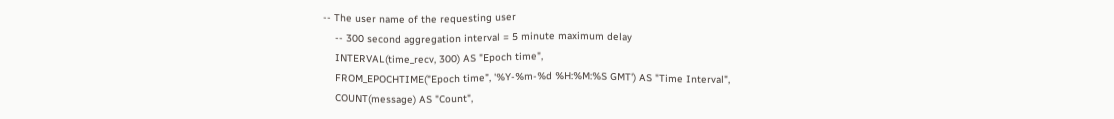-- The user name of the requesting user
    -- 300 second aggregation interval = 5 minute maximum delay
    INTERVAL(time_recv, 300) AS "Epoch time",
    FROM_EPOCHTIME("Epoch time", '%Y-%m-%d %H:%M:%S GMT') AS "Time Interval",
    COUNT(message) AS "Count",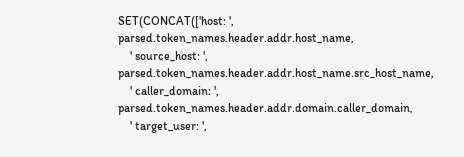SET(CONCAT(['host: ', parsed.token_names.header.addr.host_name,
    ' source_host: ', parsed.token_names.header.addr.host_name.src_host_name,
    ' caller_domain: ', parsed.token_names.header.addr.domain.caller_domain,
    ' target_user: ',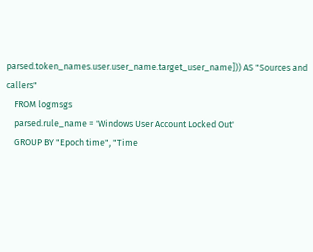parsed.token_names.user.user_name.target_user_name])) AS "Sources and callers"
    FROM logmsgs
    parsed.rule_name = 'Windows User Account Locked Out'
    GROUP BY "Epoch time", "Time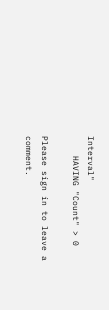Interval"
    HAVING "Count" > 0

Please sign in to leave a comment.